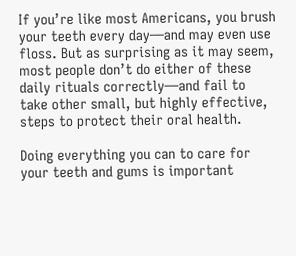If you’re like most Americans, you brush your teeth every day—and may even use floss. But as surprising as it may seem, most people don’t do either of these daily rituals correctly—and fail to take other small, but highly effective, steps to protect their oral health.

Doing everything you can to care for your teeth and gums is important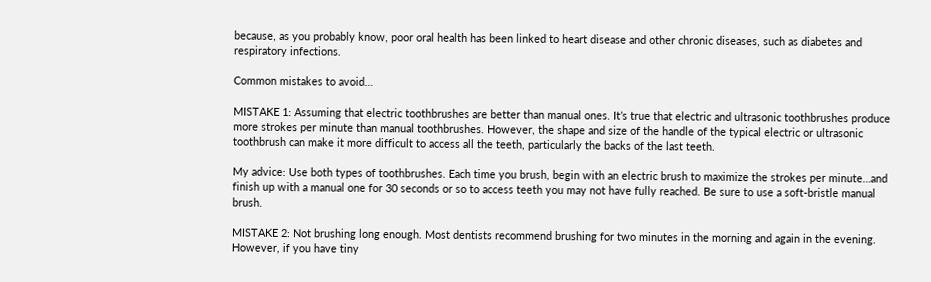because, as you probably know, poor oral health has been linked to heart disease and other chronic diseases, such as diabetes and respiratory infections.

Common mistakes to avoid…

MISTAKE 1: Assuming that electric toothbrushes are better than manual ones. It’s true that electric and ultrasonic toothbrushes produce more strokes per minute than manual toothbrushes. However, the shape and size of the handle of the typical electric or ultrasonic toothbrush can make it more difficult to access all the teeth, particularly the backs of the last teeth.

My advice: Use both types of toothbrushes. Each time you brush, begin with an electric brush to maximize the strokes per minute…and finish up with a manual one for 30 seconds or so to access teeth you may not have fully reached. Be sure to use a soft-bristle manual brush.

MISTAKE 2: Not brushing long enough. Most dentists recommend brushing for two minutes in the morning and again in the evening. However, if you have tiny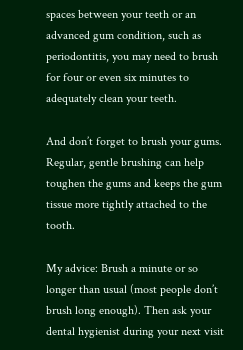spaces between your teeth or an advanced gum condition, such as periodontitis, you may need to brush for four or even six minutes to adequately clean your teeth.

And don’t forget to brush your gums. Regular, gentle brushing can help toughen the gums and keeps the gum tissue more tightly attached to the tooth.

My advice: Brush a minute or so longer than usual (most people don’t brush long enough). Then ask your dental hygienist during your next visit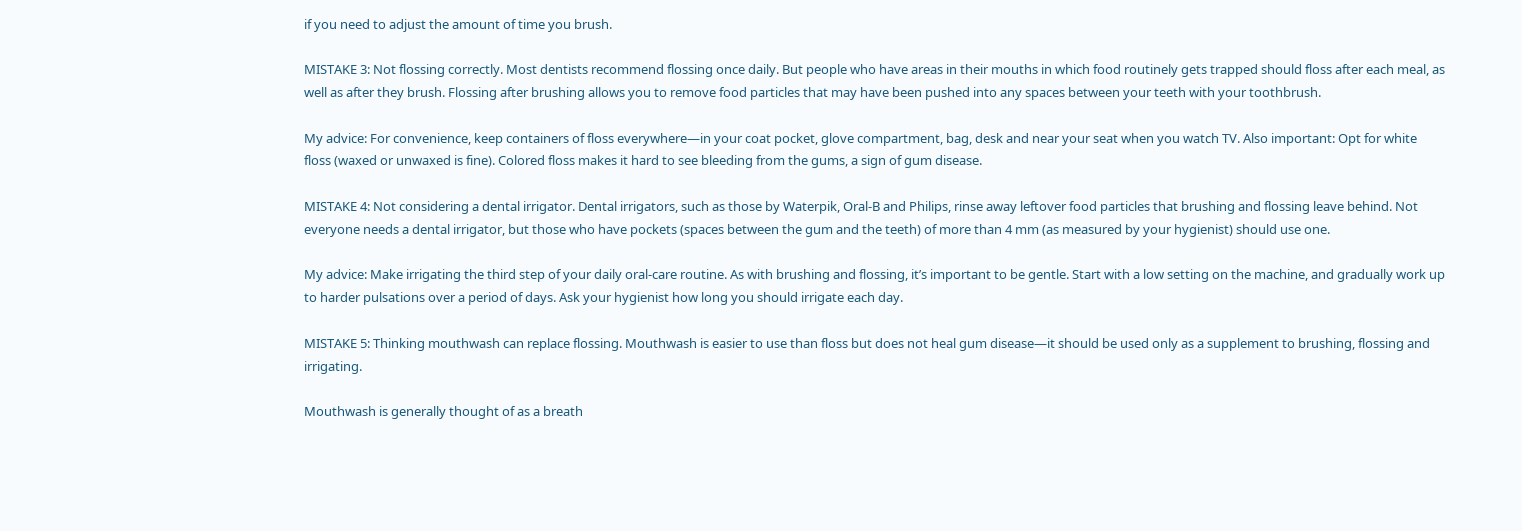if you need to adjust the amount of time you brush.

MISTAKE 3: Not flossing correctly. Most dentists recommend flossing once daily. But people who have areas in their mouths in which food routinely gets trapped should floss after each meal, as well as after they brush. Flossing after brushing allows you to remove food particles that may have been pushed into any spaces between your teeth with your toothbrush.

My advice: For convenience, keep containers of floss everywhere—in your coat pocket, glove compartment, bag, desk and near your seat when you watch TV. Also important: Opt for white floss (waxed or unwaxed is fine). Colored floss makes it hard to see bleeding from the gums, a sign of gum disease.

MISTAKE 4: Not considering a dental irrigator. Dental irrigators, such as those by Waterpik, Oral-B and Philips, rinse away leftover food particles that brushing and flossing leave behind. Not everyone needs a dental irrigator, but those who have pockets (spaces between the gum and the teeth) of more than 4 mm (as measured by your hygienist) should use one.

My advice: Make irrigating the third step of your daily oral-care routine. As with brushing and flossing, it’s important to be gentle. Start with a low setting on the machine, and gradually work up to harder pulsations over a period of days. Ask your hygienist how long you should irrigate each day.

MISTAKE 5: Thinking mouthwash can replace flossing. Mouthwash is easier to use than floss but does not heal gum disease—it should be used only as a supplement to brushing, flossing and irrigating.

Mouthwash is generally thought of as a breath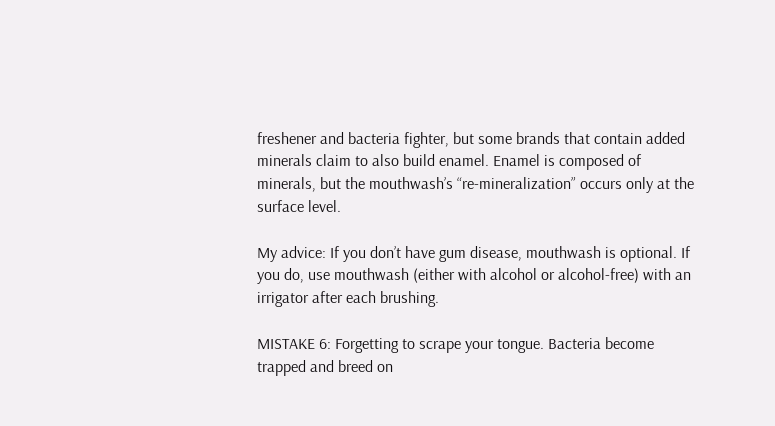freshener and bacteria fighter, but some brands that contain added minerals claim to also build enamel. Enamel is composed of minerals, but the mouthwash’s “re-mineralization” occurs only at the surface level.

My advice: If you don’t have gum disease, mouthwash is optional. If you do, use mouthwash (either with alcohol or alcohol-free) with an irrigator after each brushing.

MISTAKE 6: Forgetting to scrape your tongue. Bacteria become trapped and breed on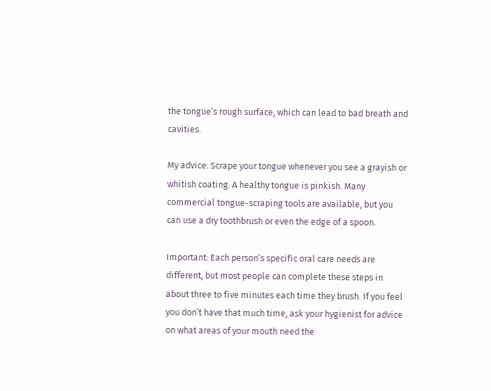the tongue’s rough surface, which can lead to bad breath and cavities.

My advice: Scrape your tongue whenever you see a grayish or whitish coating. A healthy tongue is pinkish. Many commercial tongue-scraping tools are available, but you can use a dry toothbrush or even the edge of a spoon.

Important: Each person’s specific oral care needs are different, but most people can complete these steps in about three to five minutes each time they brush. If you feel you don’t have that much time, ask your hygienist for advice on what areas of your mouth need the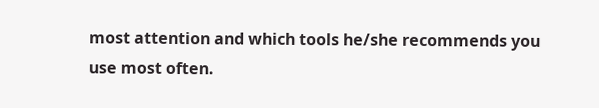most attention and which tools he/she recommends you use most often.